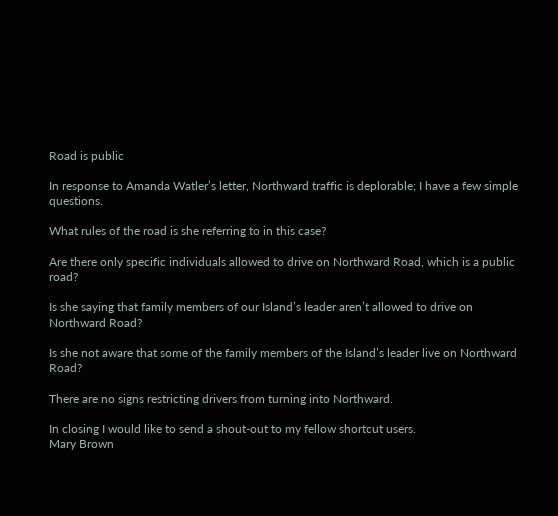Road is public

In response to Amanda Watler’s letter, Northward traffic is deplorable; I have a few simple questions.

What rules of the road is she referring to in this case?

Are there only specific individuals allowed to drive on Northward Road, which is a public road?

Is she saying that family members of our Island’s leader aren’t allowed to drive on Northward Road?

Is she not aware that some of the family members of the Island’s leader live on Northward Road?

There are no signs restricting drivers from turning into Northward.

In closing I would like to send a shout-out to my fellow shortcut users.
Mary Brown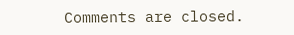Comments are closed.